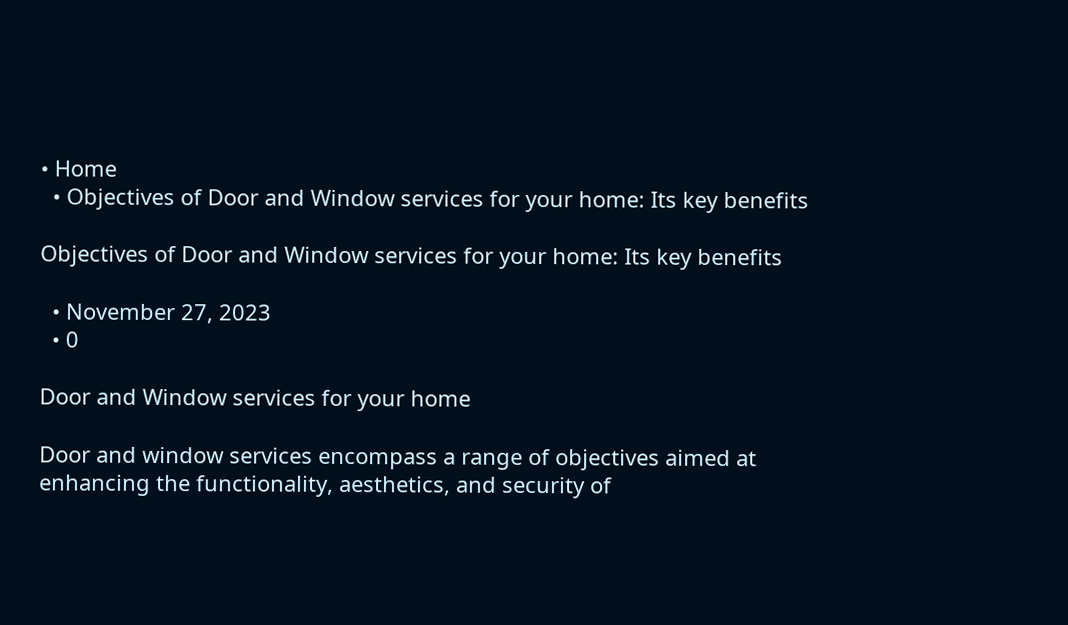• Home
  • Objectives of Door and Window services for your home: Its key benefits

Objectives of Door and Window services for your home: Its key benefits

  • November 27, 2023
  • 0

Door and Window services for your home

Door and window services encompass a range of objectives aimed at enhancing the functionality, aesthetics, and security of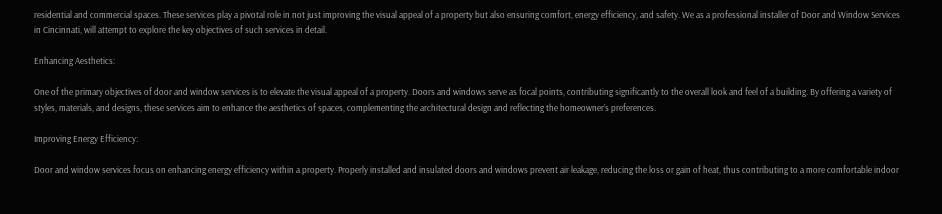residential and commercial spaces. These services play a pivotal role in not just improving the visual appeal of a property but also ensuring comfort, energy efficiency, and safety. We as a professional installer of Door and Window Services in Cincinnati, will attempt to explore the key objectives of such services in detail.

Enhancing Aesthetics:

One of the primary objectives of door and window services is to elevate the visual appeal of a property. Doors and windows serve as focal points, contributing significantly to the overall look and feel of a building. By offering a variety of styles, materials, and designs, these services aim to enhance the aesthetics of spaces, complementing the architectural design and reflecting the homeowner’s preferences.

Improving Energy Efficiency:

Door and window services focus on enhancing energy efficiency within a property. Properly installed and insulated doors and windows prevent air leakage, reducing the loss or gain of heat, thus contributing to a more comfortable indoor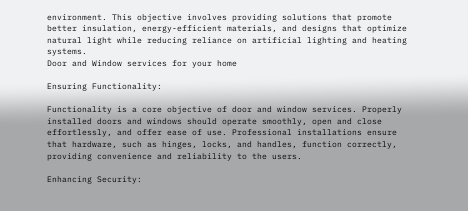environment. This objective involves providing solutions that promote better insulation, energy-efficient materials, and designs that optimize natural light while reducing reliance on artificial lighting and heating systems.
Door and Window services for your home

Ensuring Functionality:

Functionality is a core objective of door and window services. Properly installed doors and windows should operate smoothly, open and close effortlessly, and offer ease of use. Professional installations ensure that hardware, such as hinges, locks, and handles, function correctly, providing convenience and reliability to the users.

Enhancing Security: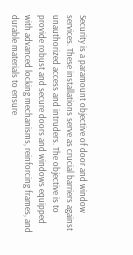Security is a paramount objective of door and window services. These installations serve as crucial barriers against unauthorized access and intruders. The objective is to provide robust and secure doors and windows equipped with advanced locking mechanisms, reinforcing frames, and durable materials to ensure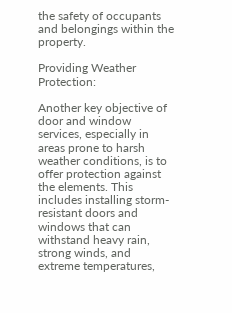the safety of occupants and belongings within the property.

Providing Weather Protection:

Another key objective of door and window services, especially in areas prone to harsh weather conditions, is to offer protection against the elements. This includes installing storm-resistant doors and windows that can withstand heavy rain, strong winds, and extreme temperatures,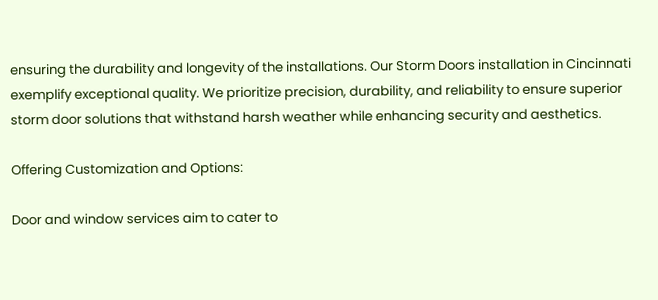ensuring the durability and longevity of the installations. Our Storm Doors installation in Cincinnati exemplify exceptional quality. We prioritize precision, durability, and reliability to ensure superior storm door solutions that withstand harsh weather while enhancing security and aesthetics.

Offering Customization and Options:

Door and window services aim to cater to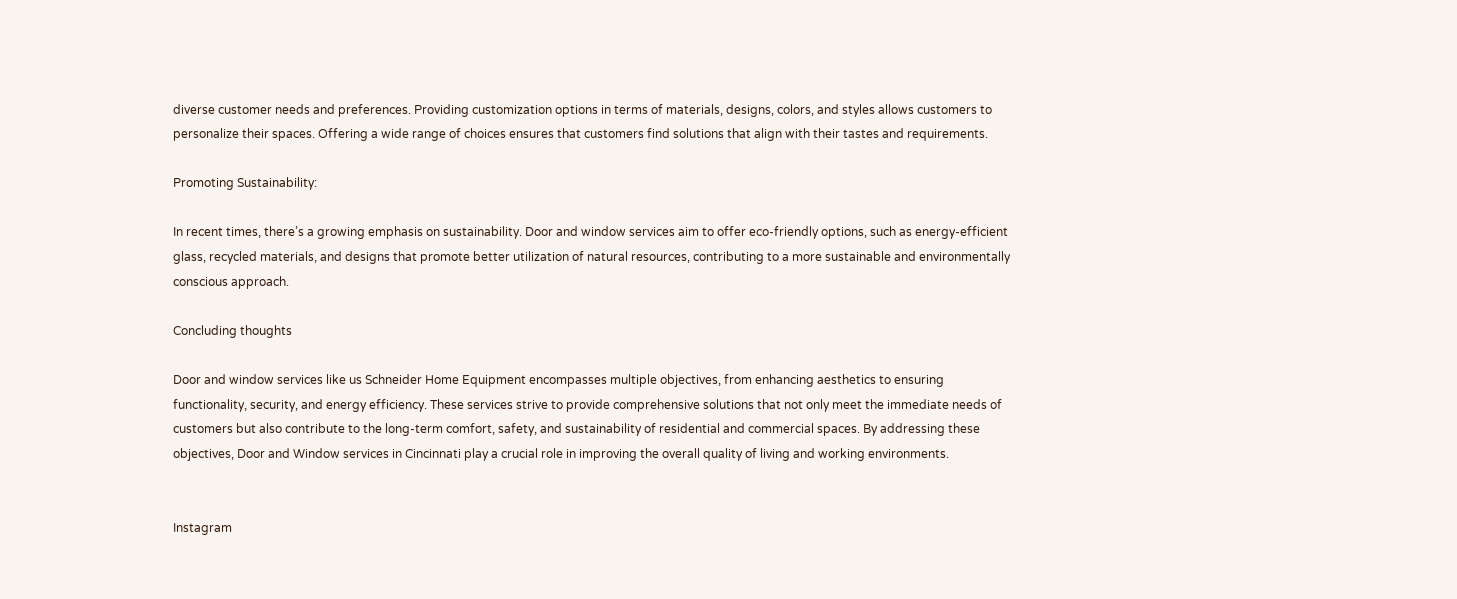diverse customer needs and preferences. Providing customization options in terms of materials, designs, colors, and styles allows customers to personalize their spaces. Offering a wide range of choices ensures that customers find solutions that align with their tastes and requirements.

Promoting Sustainability:

In recent times, there’s a growing emphasis on sustainability. Door and window services aim to offer eco-friendly options, such as energy-efficient glass, recycled materials, and designs that promote better utilization of natural resources, contributing to a more sustainable and environmentally conscious approach.

Concluding thoughts

Door and window services like us Schneider Home Equipment encompasses multiple objectives, from enhancing aesthetics to ensuring functionality, security, and energy efficiency. These services strive to provide comprehensive solutions that not only meet the immediate needs of customers but also contribute to the long-term comfort, safety, and sustainability of residential and commercial spaces. By addressing these objectives, Door and Window services in Cincinnati play a crucial role in improving the overall quality of living and working environments.


Instagram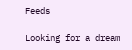Feeds

Looking for a dream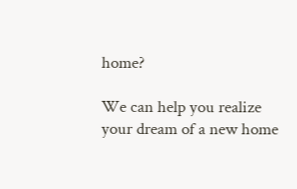home?

We can help you realize your dream of a new home